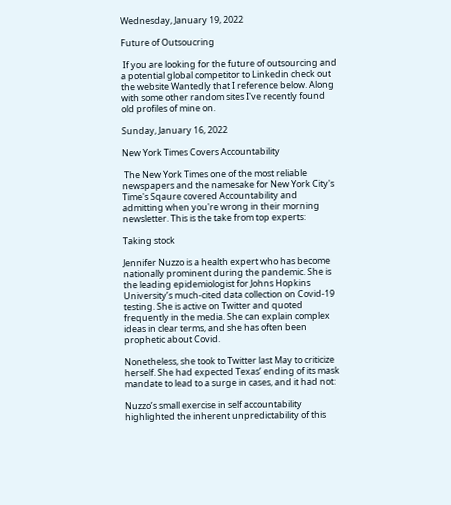Wednesday, January 19, 2022

Future of Outsoucring

 If you are looking for the future of outsourcing and a potential global competitor to Linkedin check out the website Wantedly that I reference below. Along with some other random sites I've recently found old profiles of mine on.

Sunday, January 16, 2022

New York Times Covers Accountability

 The New York Times one of the most reliable newspapers and the namesake for New York City's Time's Sqaure covered Accountability and admitting when you're wrong in their morning newsletter. This is the take from top experts:

Taking stock

Jennifer Nuzzo is a health expert who has become nationally prominent during the pandemic. She is the leading epidemiologist for Johns Hopkins University’s much-cited data collection on Covid-19 testing. She is active on Twitter and quoted frequently in the media. She can explain complex ideas in clear terms, and she has often been prophetic about Covid.

Nonetheless, she took to Twitter last May to criticize herself. She had expected Texas’ ending of its mask mandate to lead to a surge in cases, and it had not:

Nuzzo’s small exercise in self accountability highlighted the inherent unpredictability of this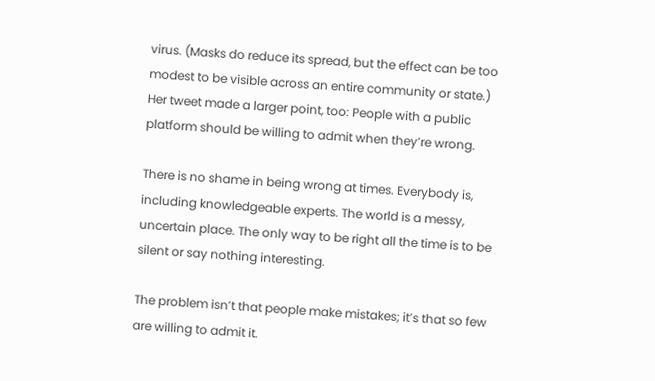virus. (Masks do reduce its spread, but the effect can be too modest to be visible across an entire community or state.) Her tweet made a larger point, too: People with a public platform should be willing to admit when they’re wrong.

There is no shame in being wrong at times. Everybody is, including knowledgeable experts. The world is a messy, uncertain place. The only way to be right all the time is to be silent or say nothing interesting.

The problem isn’t that people make mistakes; it’s that so few are willing to admit it.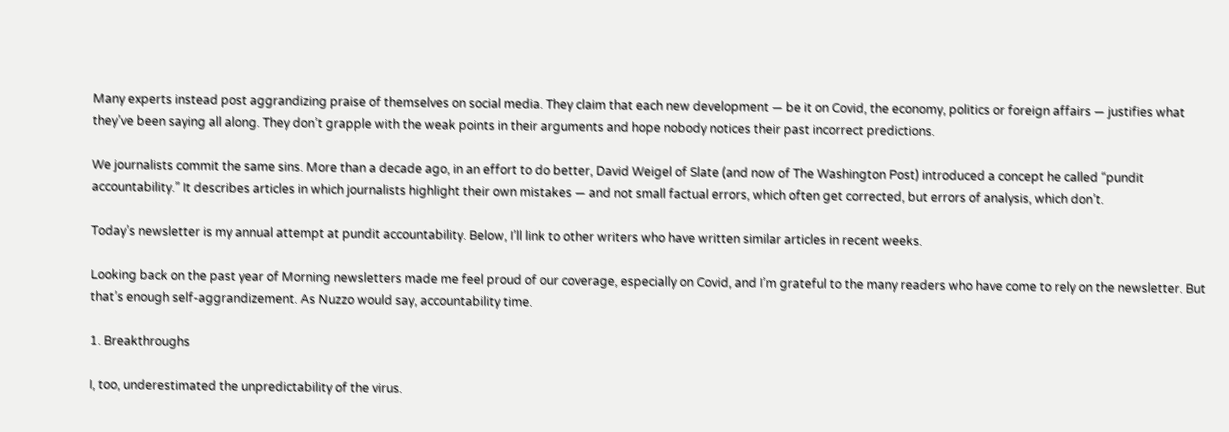Many experts instead post aggrandizing praise of themselves on social media. They claim that each new development — be it on Covid, the economy, politics or foreign affairs — justifies what they’ve been saying all along. They don’t grapple with the weak points in their arguments and hope nobody notices their past incorrect predictions.

We journalists commit the same sins. More than a decade ago, in an effort to do better, David Weigel of Slate (and now of The Washington Post) introduced a concept he called “pundit accountability.” It describes articles in which journalists highlight their own mistakes — and not small factual errors, which often get corrected, but errors of analysis, which don’t.

Today’s newsletter is my annual attempt at pundit accountability. Below, I’ll link to other writers who have written similar articles in recent weeks.

Looking back on the past year of Morning newsletters made me feel proud of our coverage, especially on Covid, and I’m grateful to the many readers who have come to rely on the newsletter. But that’s enough self-aggrandizement. As Nuzzo would say, accountability time.

1. Breakthroughs

I, too, underestimated the unpredictability of the virus.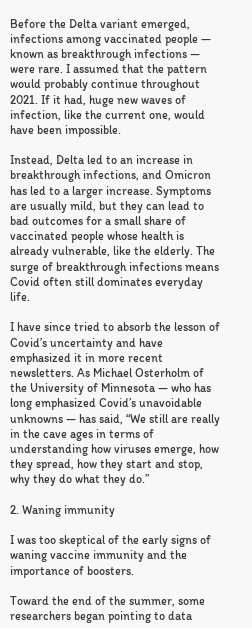Before the Delta variant emerged, infections among vaccinated people — known as breakthrough infections — were rare. I assumed that the pattern would probably continue throughout 2021. If it had, huge new waves of infection, like the current one, would have been impossible.

Instead, Delta led to an increase in breakthrough infections, and Omicron has led to a larger increase. Symptoms are usually mild, but they can lead to bad outcomes for a small share of vaccinated people whose health is already vulnerable, like the elderly. The surge of breakthrough infections means Covid often still dominates everyday life.

I have since tried to absorb the lesson of Covid’s uncertainty and have emphasized it in more recent newsletters. As Michael Osterholm of the University of Minnesota — who has long emphasized Covid’s unavoidable unknowns — has said, “We still are really in the cave ages in terms of understanding how viruses emerge, how they spread, how they start and stop, why they do what they do.”

2. Waning immunity

I was too skeptical of the early signs of waning vaccine immunity and the importance of boosters.

Toward the end of the summer, some researchers began pointing to data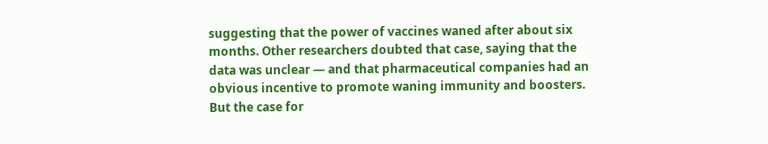suggesting that the power of vaccines waned after about six months. Other researchers doubted that case, saying that the data was unclear — and that pharmaceutical companies had an obvious incentive to promote waning immunity and boosters. But the case for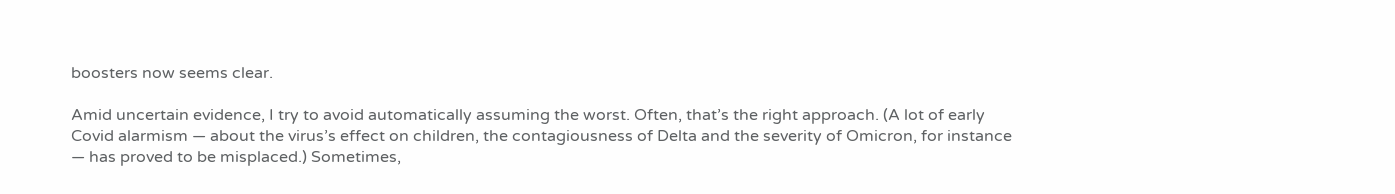boosters now seems clear.

Amid uncertain evidence, I try to avoid automatically assuming the worst. Often, that’s the right approach. (A lot of early Covid alarmism — about the virus’s effect on children, the contagiousness of Delta and the severity of Omicron, for instance — has proved to be misplaced.) Sometimes,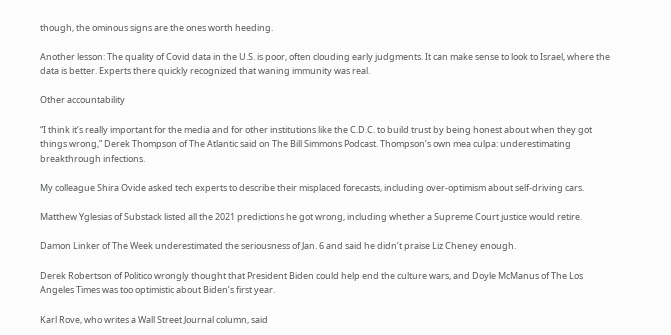though, the ominous signs are the ones worth heeding.

Another lesson: The quality of Covid data in the U.S. is poor, often clouding early judgments. It can make sense to look to Israel, where the data is better. Experts there quickly recognized that waning immunity was real.

Other accountability

“I think it’s really important for the media and for other institutions like the C.D.C. to build trust by being honest about when they got things wrong,” Derek Thompson of The Atlantic said on The Bill Simmons Podcast. Thompson’s own mea culpa: underestimating breakthrough infections.

My colleague Shira Ovide asked tech experts to describe their misplaced forecasts, including over-optimism about self-driving cars.

Matthew Yglesias of Substack listed all the 2021 predictions he got wrong, including whether a Supreme Court justice would retire.

Damon Linker of The Week underestimated the seriousness of Jan. 6 and said he didn’t praise Liz Cheney enough.

Derek Robertson of Politico wrongly thought that President Biden could help end the culture wars, and Doyle McManus of The Los Angeles Times was too optimistic about Biden’s first year.

Karl Rove, who writes a Wall Street Journal column, said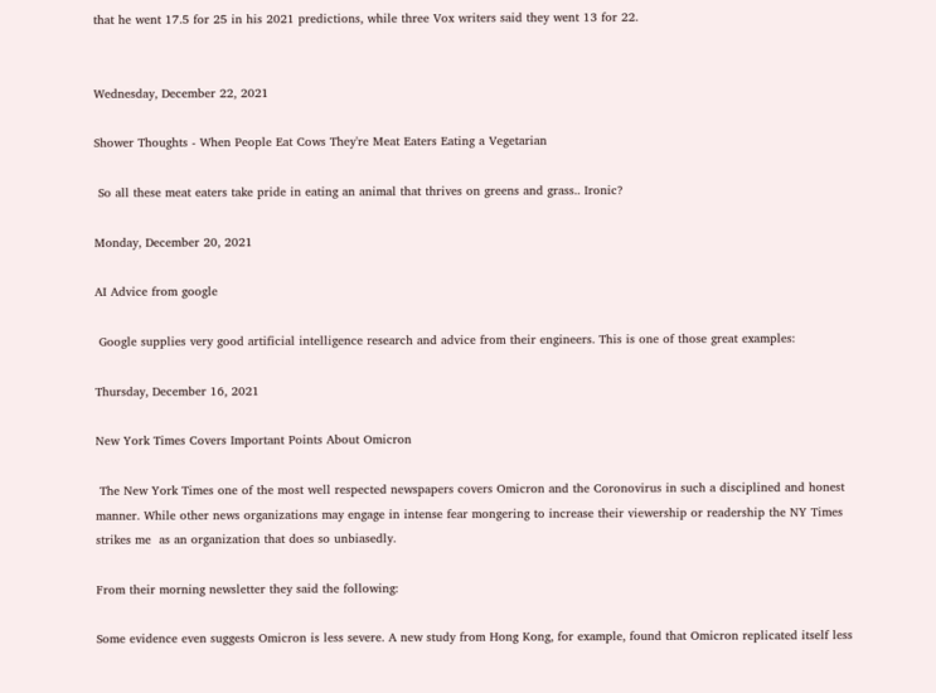that he went 17.5 for 25 in his 2021 predictions, while three Vox writers said they went 13 for 22.


Wednesday, December 22, 2021

Shower Thoughts - When People Eat Cows They're Meat Eaters Eating a Vegetarian

 So all these meat eaters take pride in eating an animal that thrives on greens and grass.. Ironic?

Monday, December 20, 2021

AI Advice from google

 Google supplies very good artificial intelligence research and advice from their engineers. This is one of those great examples:

Thursday, December 16, 2021

New York Times Covers Important Points About Omicron

 The New York Times one of the most well respected newspapers covers Omicron and the Coronovirus in such a disciplined and honest manner. While other news organizations may engage in intense fear mongering to increase their viewership or readership the NY Times strikes me  as an organization that does so unbiasedly.

From their morning newsletter they said the following:

Some evidence even suggests Omicron is less severe. A new study from Hong Kong, for example, found that Omicron replicated itself less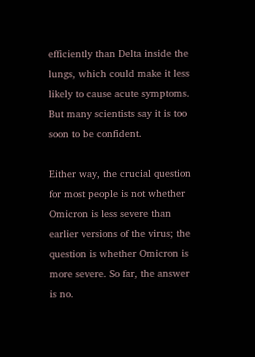efficiently than Delta inside the lungs, which could make it less likely to cause acute symptoms. But many scientists say it is too soon to be confident.

Either way, the crucial question for most people is not whether Omicron is less severe than earlier versions of the virus; the question is whether Omicron is more severe. So far, the answer is no.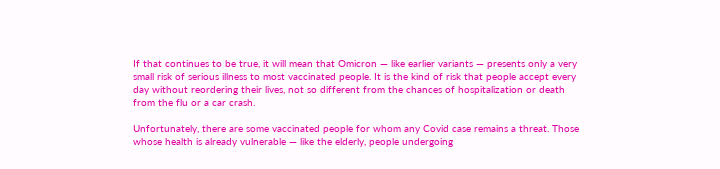If that continues to be true, it will mean that Omicron — like earlier variants — presents only a very small risk of serious illness to most vaccinated people. It is the kind of risk that people accept every day without reordering their lives, not so different from the chances of hospitalization or death from the flu or a car crash.

Unfortunately, there are some vaccinated people for whom any Covid case remains a threat. Those whose health is already vulnerable — like the elderly, people undergoing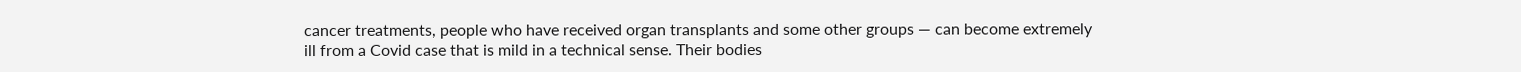cancer treatments, people who have received organ transplants and some other groups — can become extremely ill from a Covid case that is mild in a technical sense. Their bodies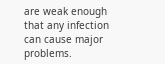are weak enough that any infection can cause major problems.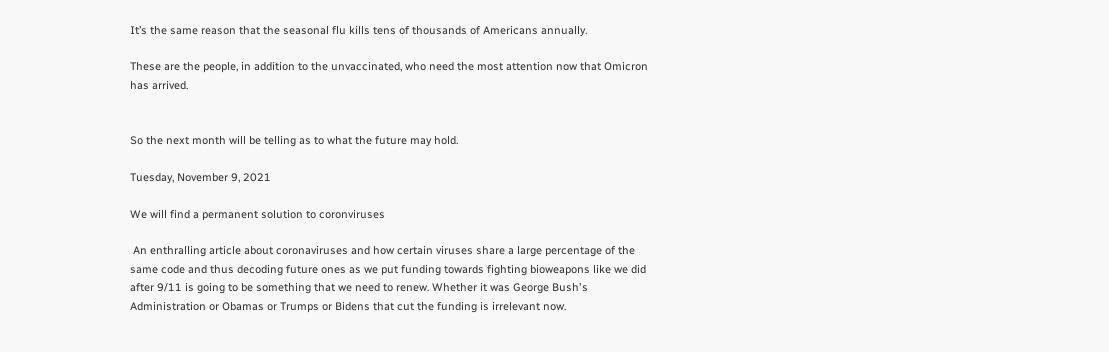It’s the same reason that the seasonal flu kills tens of thousands of Americans annually.

These are the people, in addition to the unvaccinated, who need the most attention now that Omicron has arrived.


So the next month will be telling as to what the future may hold.

Tuesday, November 9, 2021

We will find a permanent solution to coronviruses

 An enthralling article about coronaviruses and how certain viruses share a large percentage of the same code and thus decoding future ones as we put funding towards fighting bioweapons like we did after 9/11 is going to be something that we need to renew. Whether it was George Bush's Administration or Obamas or Trumps or Bidens that cut the funding is irrelevant now.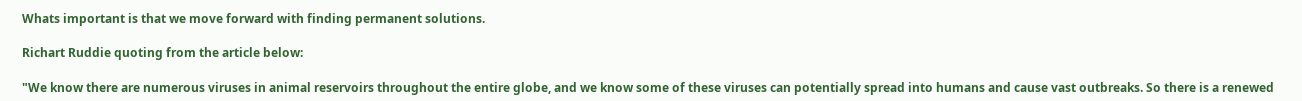Whats important is that we move forward with finding permanent solutions.

Richart Ruddie quoting from the article below:

"We know there are numerous viruses in animal reservoirs throughout the entire globe, and we know some of these viruses can potentially spread into humans and cause vast outbreaks. So there is a renewed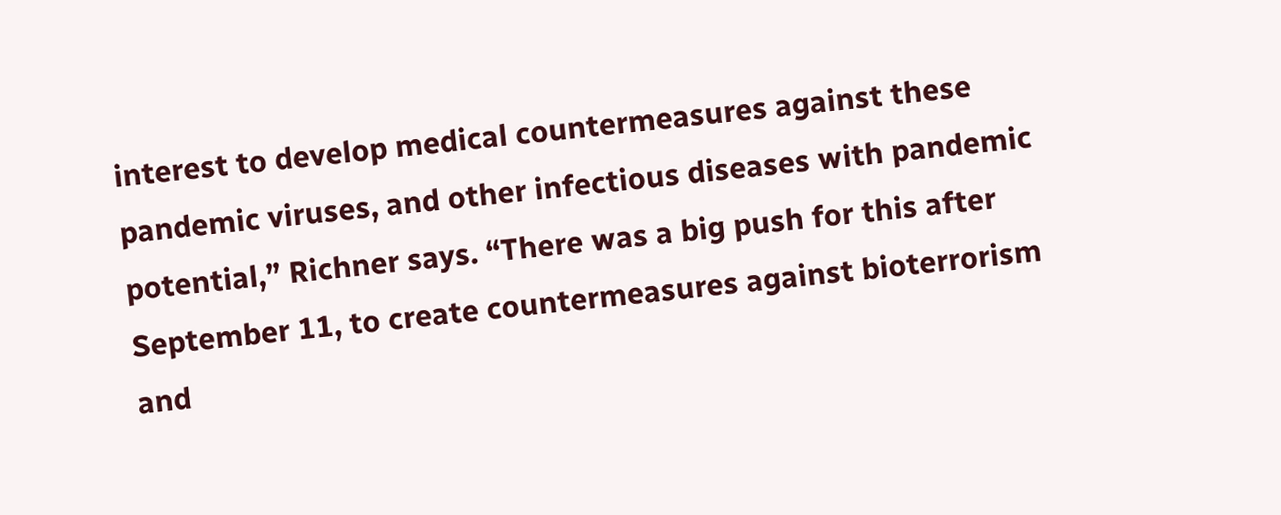interest to develop medical countermeasures against these pandemic viruses, and other infectious diseases with pandemic potential,” Richner says. “There was a big push for this after September 11, to create countermeasures against bioterrorism and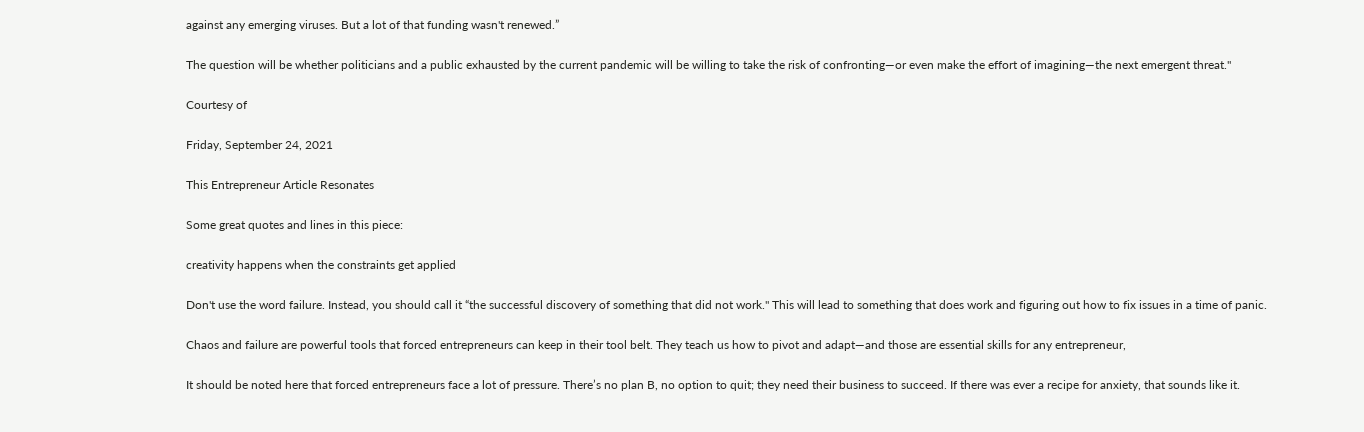against any emerging viruses. But a lot of that funding wasn't renewed.”

The question will be whether politicians and a public exhausted by the current pandemic will be willing to take the risk of confronting—or even make the effort of imagining—the next emergent threat."

Courtesy of

Friday, September 24, 2021

This Entrepreneur Article Resonates

Some great quotes and lines in this piece:

creativity happens when the constraints get applied

Don't use the word failure. Instead, you should call it “the successful discovery of something that did not work." This will lead to something that does work and figuring out how to fix issues in a time of panic.

Chaos and failure are powerful tools that forced entrepreneurs can keep in their tool belt. They teach us how to pivot and adapt—and those are essential skills for any entrepreneur,

It should be noted here that forced entrepreneurs face a lot of pressure. There’s no plan B, no option to quit; they need their business to succeed. If there was ever a recipe for anxiety, that sounds like it.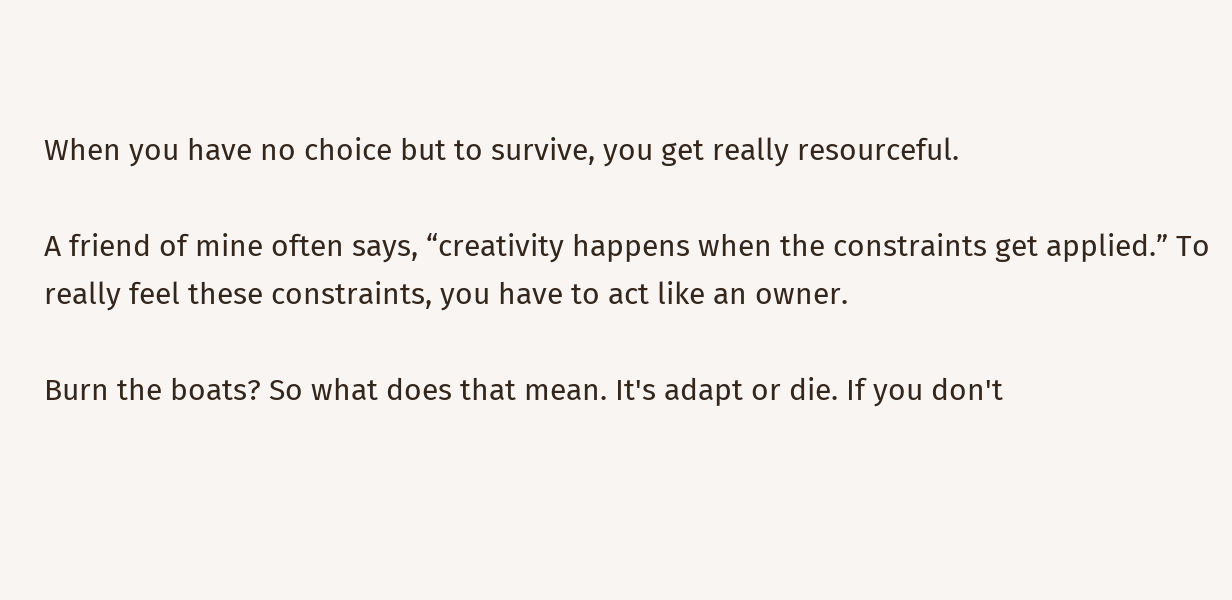When you have no choice but to survive, you get really resourceful.

A friend of mine often says, “creativity happens when the constraints get applied.” To really feel these constraints, you have to act like an owner.

Burn the boats? So what does that mean. It's adapt or die. If you don't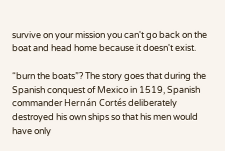survive on your mission you can't go back on the boat and head home because it doesn't exist.

“burn the boats”? The story goes that during the Spanish conquest of Mexico in 1519, Spanish commander Hernán Cortés deliberately destroyed his own ships so that his men would have only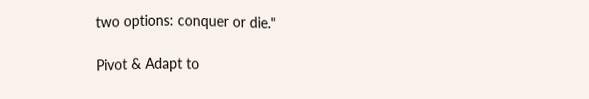two options: conquer or die."

Pivot & Adapt to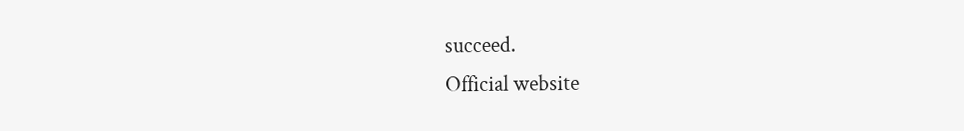succeed.
Official website